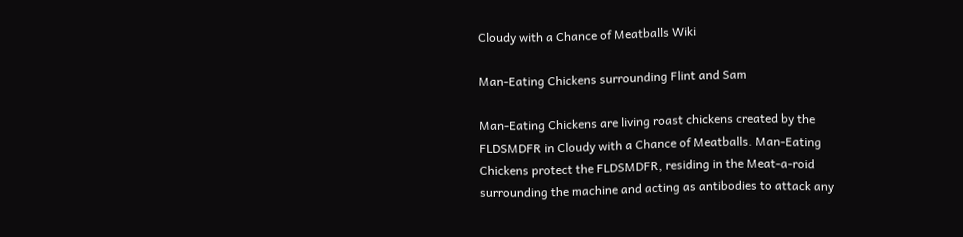Cloudy with a Chance of Meatballs Wiki

Man-Eating Chickens surrounding Flint and Sam

Man-Eating Chickens are living roast chickens created by the FLDSMDFR in Cloudy with a Chance of Meatballs. Man-Eating Chickens protect the FLDSMDFR, residing in the Meat-a-roid surrounding the machine and acting as antibodies to attack any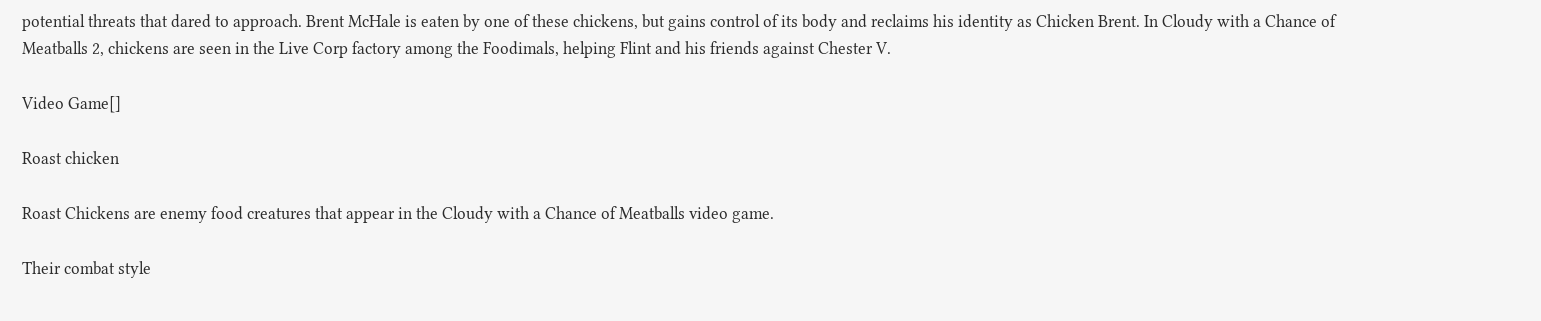potential threats that dared to approach. Brent McHale is eaten by one of these chickens, but gains control of its body and reclaims his identity as Chicken Brent. In Cloudy with a Chance of Meatballs 2, chickens are seen in the Live Corp factory among the Foodimals, helping Flint and his friends against Chester V.

Video Game[]

Roast chicken

Roast Chickens are enemy food creatures that appear in the Cloudy with a Chance of Meatballs video game.

Their combat style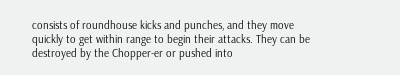consists of roundhouse kicks and punches, and they move quickly to get within range to begin their attacks. They can be destroyed by the Chopper-er or pushed into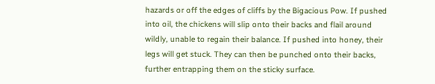hazards or off the edges of cliffs by the Bigacious Pow. If pushed into oil, the chickens will slip onto their backs and flail around wildly, unable to regain their balance. If pushed into honey, their legs will get stuck. They can then be punched onto their backs, further entrapping them on the sticky surface.